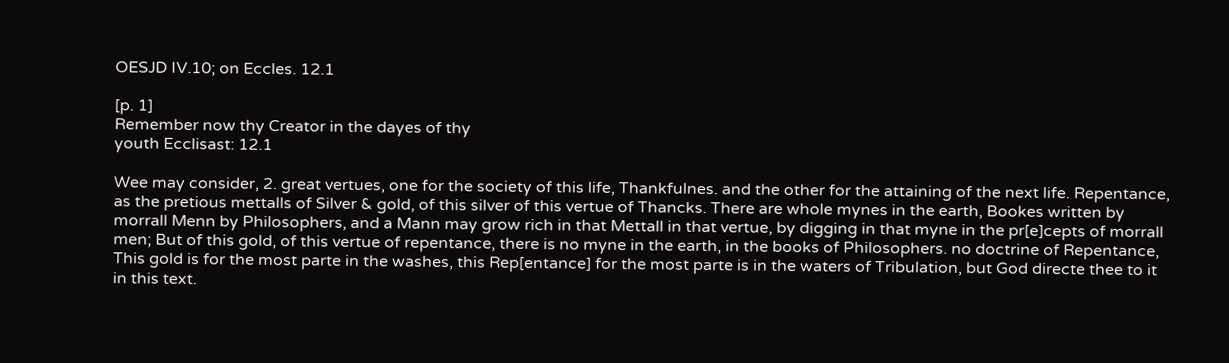OESJD IV.10; on Eccles. 12.1

[p. 1]
Remember now thy Creator in the dayes of thy
youth Ecclisast: 12.1

Wee may consider, 2. great vertues, one for the society of this life, Thankfulnes. and the other for the attaining of the next life. Repentance, as the pretious mettalls of Silver & gold, of this silver of this vertue of Thancks. There are whole mynes in the earth, Bookes written by morrall Menn by Philosophers, and a Mann may grow rich in that Mettall in that vertue, by digging in that myne in the pr[e]cepts of morrall men; But of this gold, of this vertue of repentance, there is no myne in the earth, in the books of Philosophers. no doctrine of Repentance, This gold is for the most parte in the washes, this Rep[entance] for the most parte is in the waters of Tribulation, but God directe thee to it in this text.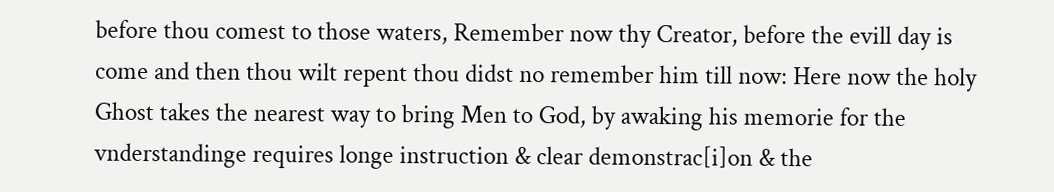before thou comest to those waters, Remember now thy Creator, before the evill day is come and then thou wilt repent thou didst no remember him till now: Here now the holy Ghost takes the nearest way to bring Men to God, by awaking his memorie for the vnderstandinge requires longe instruction & clear demonstrac[i]on & the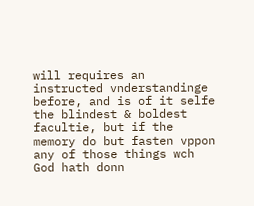will requires an instructed vnderstandinge before, and is of it selfe the blindest & boldest facultie, but if the memory do but fasten vppon any of those things wch God hath donn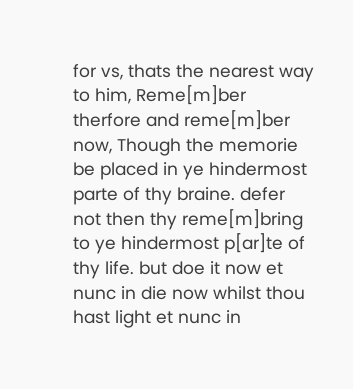for vs, thats the nearest way to him, Reme[m]ber therfore and reme[m]ber now, Though the memorie be placed in ye hindermost parte of thy braine. defer not then thy reme[m]bring to ye hindermost p[ar]te of thy life. but doe it now et nunc in die now whilst thou hast light et nunc in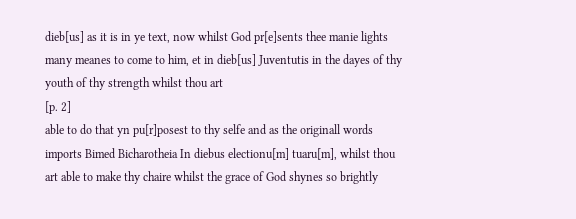dieb[us] as it is in ye text, now whilst God pr[e]sents thee manie lights many meanes to come to him, et in dieb[us] Juventutis in the dayes of thy youth of thy strength whilst thou art
[p. 2]
able to do that yn pu[r]posest to thy selfe and as the originall words imports Bimed Bicharotheia In diebus electionu[m] tuaru[m], whilst thou art able to make thy chaire whilst the grace of God shynes so brightly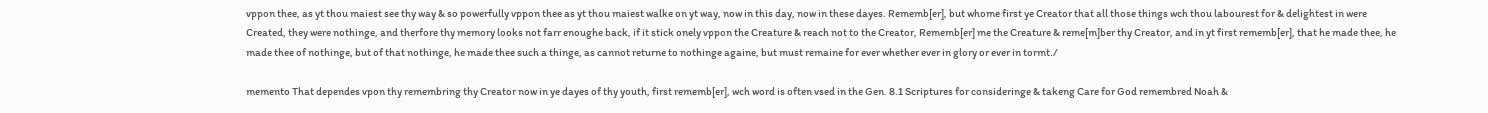vppon thee, as yt thou maiest see thy way & so powerfully vppon thee as yt thou maiest walke on yt way, now in this day, now in these dayes. Rememb[er], but whome first ye Creator that all those things wch thou labourest for & delightest in were Created, they were nothinge, and therfore thy memory looks not farr enoughe back, if it stick onely vppon the Creature & reach not to the Creator, Rememb[er] me the Creature & reme[m]ber thy Creator, and in yt first rememb[er], that he made thee, he made thee of nothinge, but of that nothinge, he made thee such a thinge, as cannot returne to nothinge againe, but must remaine for ever whether ever in glory or ever in tormt./

memento That dependes vpon thy remembring thy Creator now in ye dayes of thy youth, first rememb[er], wch word is often vsed in the Gen. 8.1 Scriptures for consideringe & takeng Care for God remembred Noah &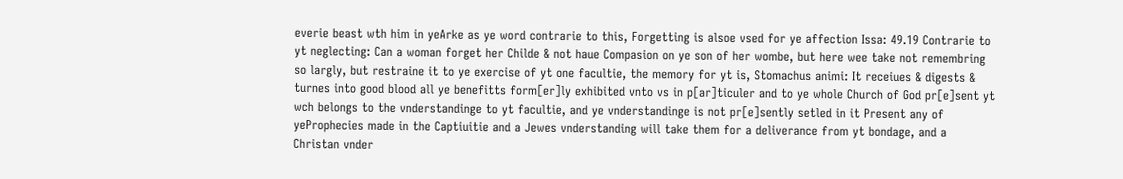everie beast wth him in yeArke as ye word contrarie to this, Forgetting is alsoe vsed for ye affection Issa: 49.19 Contrarie to yt neglecting: Can a woman forget her Childe & not haue Compasion on ye son of her wombe, but here wee take not remembring so largly, but restraine it to ye exercise of yt one facultie, the memory for yt is, Stomachus animi: It receiues & digests & turnes into good blood all ye benefitts form[er]ly exhibited vnto vs in p[ar]ticuler and to ye whole Church of God pr[e]sent yt wch belongs to the vnderstandinge to yt facultie, and ye vnderstandinge is not pr[e]sently setled in it Present any of yeProphecies made in the Captiuitie and a Jewes vnderstanding will take them for a deliverance from yt bondage, and a Christan vnder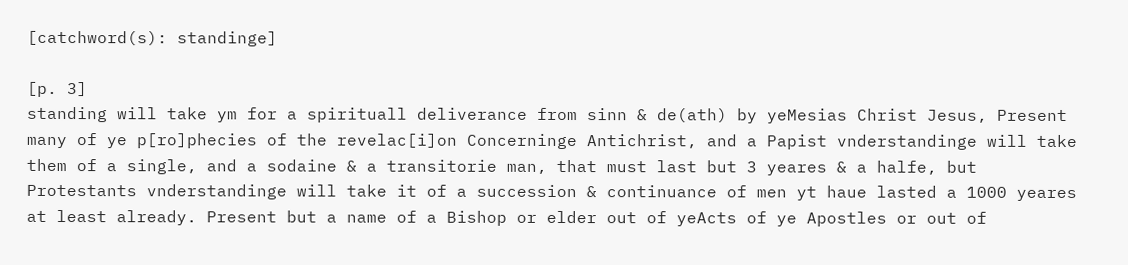[catchword(s): standinge]

[p. 3]
standing will take ym for a spirituall deliverance from sinn & de(ath) by yeMesias Christ Jesus, Present many of ye p[ro]phecies of the revelac[i]on Concerninge Antichrist, and a Papist vnderstandinge will take them of a single, and a sodaine & a transitorie man, that must last but 3 yeares & a halfe, but Protestants vnderstandinge will take it of a succession & continuance of men yt haue lasted a 1000 yeares at least already. Present but a name of a Bishop or elder out of yeActs of ye Apostles or out of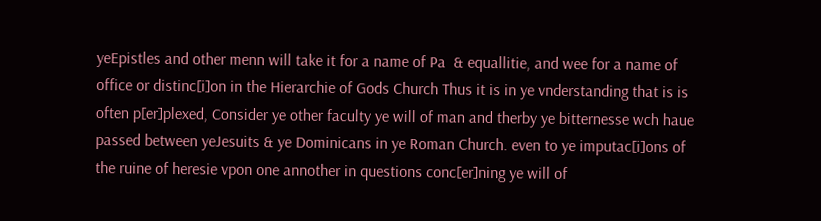yeEpistles and other menn will take it for a name of Pa  & equallitie, and wee for a name of office or distinc[i]on in the Hierarchie of Gods Church Thus it is in ye vnderstanding that is is often p[er]plexed, Consider ye other faculty ye will of man and therby ye bitternesse wch haue passed between yeJesuits & ye Dominicans in ye Roman Church. even to ye imputac[i]ons of the ruine of heresie vpon one annother in questions conc[er]ning ye will of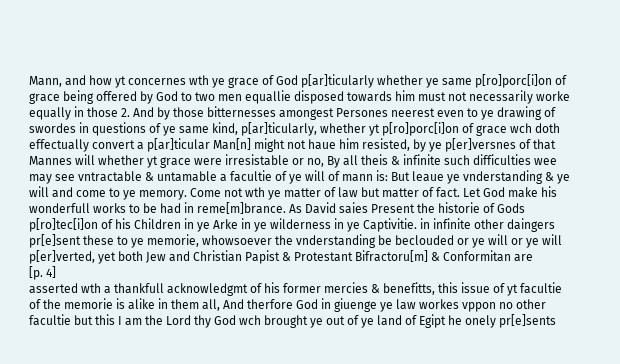Mann, and how yt concernes wth ye grace of God p[ar]ticularly whether ye same p[ro]porc[i]on of grace being offered by God to two men equallie disposed towards him must not necessarily worke equally in those 2. And by those bitternesses amongest Persones neerest even to ye drawing of swordes in questions of ye same kind, p[ar]ticularly, whether yt p[ro]porc[i]on of grace wch doth effectually convert a p[ar]ticular Man[n] might not haue him resisted, by ye p[er]versnes of that Mannes will whether yt grace were irresistable or no, By all theis & infinite such difficulties wee may see vntractable & untamable a facultie of ye will of mann is: But leaue ye vnderstanding & ye will and come to ye memory. Come not wth ye matter of law but matter of fact. Let God make his wonderfull works to be had in reme[m]brance. As David saies Present the historie of Gods p[ro]tec[i]on of his Children in ye Arke in ye wilderness in ye Captivitie. in infinite other daingers pr[e]sent these to ye memorie, whowsoever the vnderstanding be beclouded or ye will or ye will p[er]verted, yet both Jew and Christian Papist & Protestant Bifractoru[m] & Conformitan are
[p. 4]
asserted wth a thankfull acknowledgmt of his former mercies & benefitts, this issue of yt facultie of the memorie is alike in them all, And therfore God in giuenge ye law workes vppon no other facultie but this I am the Lord thy God wch brought ye out of ye land of Egipt he onely pr[e]sents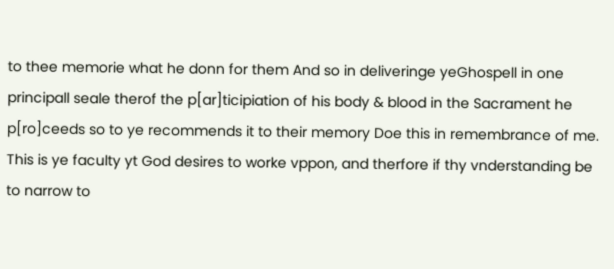to thee memorie what he donn for them And so in deliveringe yeGhospell in one principall seale therof the p[ar]ticipiation of his body & blood in the Sacrament he p[ro]ceeds so to ye recommends it to their memory Doe this in remembrance of me. This is ye faculty yt God desires to worke vppon, and therfore if thy vnderstanding be to narrow to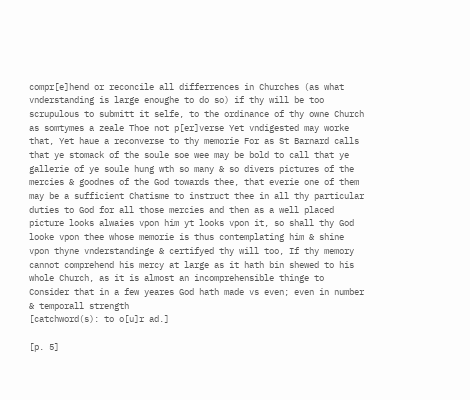compr[e]hend or reconcile all differrences in Churches (as what vnderstanding is large enoughe to do so) if thy will be too scrupulous to submitt it selfe, to the ordinance of thy owne Church as somtymes a zeale Thoe not p[er]verse Yet vndigested may worke that, Yet haue a reconverse to thy memorie For as St Barnard calls that ye stomack of the soule soe wee may be bold to call that ye gallerie of ye soule hung wth so many & so divers pictures of the mercies & goodnes of the God towards thee, that everie one of them may be a sufficient Chatisme to instruct thee in all thy particular duties to God for all those mercies and then as a well placed picture looks alwaies vpon him yt looks vpon it, so shall thy God looke vpon thee whose memorie is thus contemplating him & shine vpon thyne vnderstandinge & certifyed thy will too, If thy memory cannot comprehend his mercy at large as it hath bin shewed to his whole Church, as it is almost an incomprehensible thinge to Consider that in a few yeares God hath made vs even; even in number & temporall strength
[catchword(s): to o[u]r ad.]

[p. 5]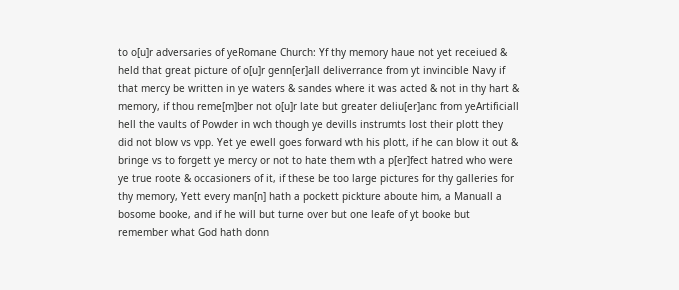to o[u]r adversaries of yeRomane Church: Yf thy memory haue not yet receiued & held that great picture of o[u]r genn[er]all deliverrance from yt invincible Navy if that mercy be written in ye waters & sandes where it was acted & not in thy hart & memory, if thou reme[m]ber not o[u]r late but greater deliu[er]anc from yeArtificiall hell the vaults of Powder in wch though ye devills instrumts lost their plott they did not blow vs vpp. Yet ye ewell goes forward wth his plott, if he can blow it out & bringe vs to forgett ye mercy or not to hate them wth a p[er]fect hatred who were ye true roote & occasioners of it, if these be too large pictures for thy galleries for thy memory, Yett every man[n] hath a pockett pickture aboute him, a Manuall a bosome booke, and if he will but turne over but one leafe of yt booke but remember what God hath donn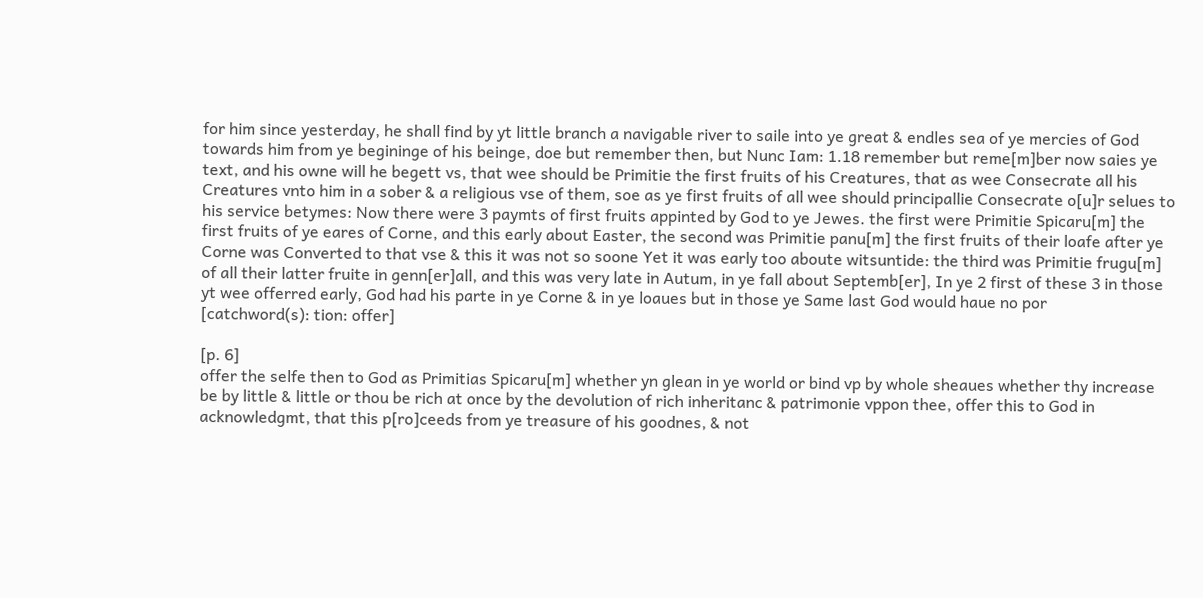for him since yesterday, he shall find by yt little branch a navigable river to saile into ye great & endles sea of ye mercies of God towards him from ye begininge of his beinge, doe but remember then, but Nunc Iam: 1.18 remember but reme[m]ber now saies ye text, and his owne will he begett vs, that wee should be Primitie the first fruits of his Creatures, that as wee Consecrate all his Creatures vnto him in a sober & a religious vse of them, soe as ye first fruits of all wee should principallie Consecrate o[u]r selues to his service betymes: Now there were 3 paymts of first fruits appinted by God to ye Jewes. the first were Primitie Spicaru[m] the first fruits of ye eares of Corne, and this early about Easter, the second was Primitie panu[m] the first fruits of their loafe after ye Corne was Converted to that vse & this it was not so soone Yet it was early too aboute witsuntide: the third was Primitie frugu[m] of all their latter fruite in genn[er]all, and this was very late in Autum, in ye fall about Septemb[er], In ye 2 first of these 3 in those yt wee offerred early, God had his parte in ye Corne & in ye loaues but in those ye Same last God would haue no por
[catchword(s): tion: offer]

[p. 6]
offer the selfe then to God as Primitias Spicaru[m] whether yn glean in ye world or bind vp by whole sheaues whether thy increase be by little & little or thou be rich at once by the devolution of rich inheritanc & patrimonie vppon thee, offer this to God in acknowledgmt, that this p[ro]ceeds from ye treasure of his goodnes, & not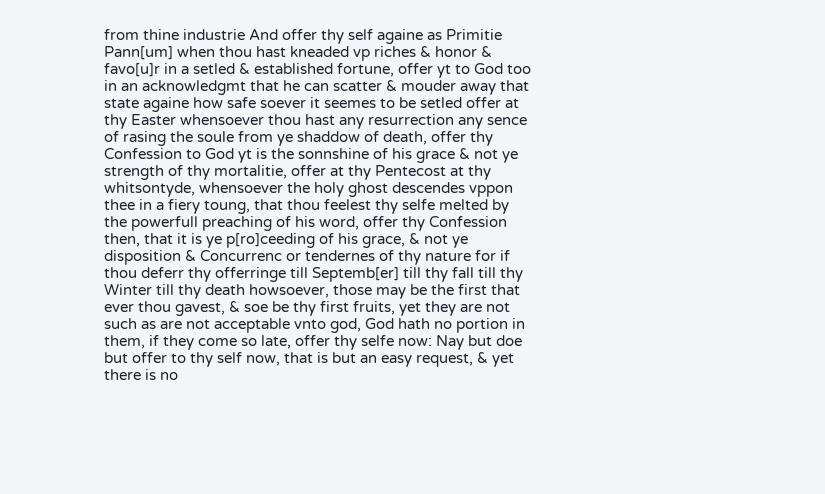from thine industrie And offer thy self againe as Primitie Pann[um] when thou hast kneaded vp riches & honor & favo[u]r in a setled & established fortune, offer yt to God too in an acknowledgmt that he can scatter & mouder away that state againe how safe soever it seemes to be setled offer at thy Easter whensoever thou hast any resurrection any sence of rasing the soule from ye shaddow of death, offer thy Confession to God yt is the sonnshine of his grace & not ye strength of thy mortalitie, offer at thy Pentecost at thy whitsontyde, whensoever the holy ghost descendes vppon thee in a fiery toung, that thou feelest thy selfe melted by the powerfull preaching of his word, offer thy Confession then, that it is ye p[ro]ceeding of his grace, & not ye disposition & Concurrenc or tendernes of thy nature for if thou deferr thy offerringe till Septemb[er] till thy fall till thy Winter till thy death howsoever, those may be the first that ever thou gavest, & soe be thy first fruits, yet they are not such as are not acceptable vnto god, God hath no portion in them, if they come so late, offer thy selfe now: Nay but doe but offer to thy self now, that is but an easy request, & yet there is no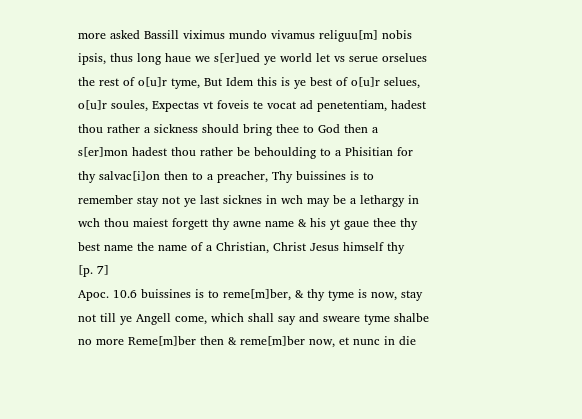more asked Bassill viximus mundo vivamus religuu[m] nobis ipsis, thus long haue we s[er]ued ye world let vs serue orselues the rest of o[u]r tyme, But Idem this is ye best of o[u]r selues, o[u]r soules, Expectas vt foveis te vocat ad penetentiam, hadest thou rather a sickness should bring thee to God then a s[er]mon hadest thou rather be behoulding to a Phisitian for thy salvac[i]on then to a preacher, Thy buissines is to remember stay not ye last sicknes in wch may be a lethargy in wch thou maiest forgett thy awne name & his yt gaue thee thy best name the name of a Christian, Christ Jesus himself thy
[p. 7]
Apoc. 10.6 buissines is to reme[m]ber, & thy tyme is now, stay not till ye Angell come, which shall say and sweare tyme shalbe no more Reme[m]ber then & reme[m]ber now, et nunc in die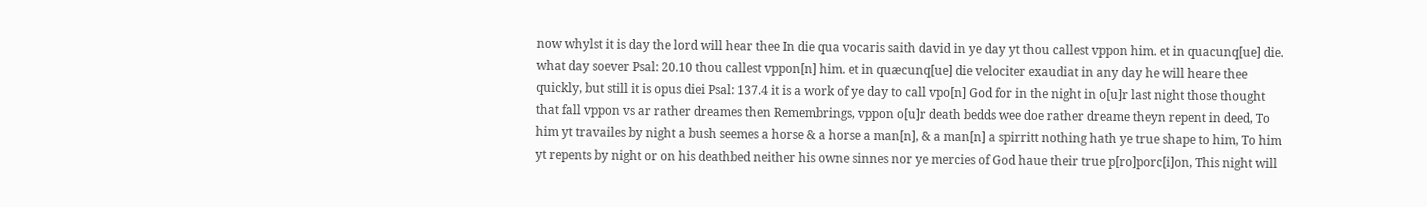now whylst it is day the lord will hear thee In die qua vocaris saith david in ye day yt thou callest vppon him. et in quacunq[ue] die. what day soever Psal: 20.10 thou callest vppon[n] him. et in quæcunq[ue] die velociter exaudiat in any day he will heare thee quickly, but still it is opus diei Psal: 137.4 it is a work of ye day to call vpo[n] God for in the night in o[u]r last night those thought that fall vppon vs ar rather dreames then Remembrings, vppon o[u]r death bedds wee doe rather dreame theyn repent in deed, To him yt travailes by night a bush seemes a horse & a horse a man[n], & a man[n] a spirritt nothing hath ye true shape to him, To him yt repents by night or on his deathbed neither his owne sinnes nor ye mercies of God haue their true p[ro]porc[i]on, This night will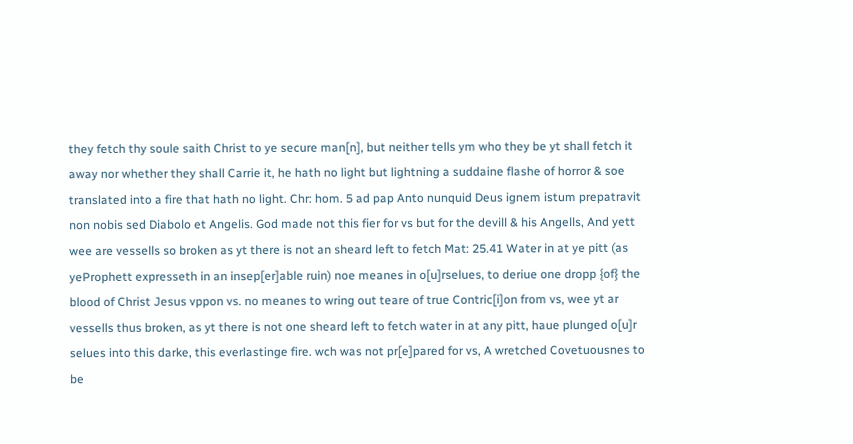they fetch thy soule saith Christ to ye secure man[n], but neither tells ym who they be yt shall fetch it away nor whether they shall Carrie it, he hath no light but lightning a suddaine flashe of horror & soe translated into a fire that hath no light. Chr: hom. 5 ad pap Anto nunquid Deus ignem istum prepatravit non nobis sed Diabolo et Angelis. God made not this fier for vs but for the devill & his Angells, And yett wee are vessells so broken as yt there is not an sheard left to fetch Mat: 25.41 Water in at ye pitt (as yeProphett expresseth in an insep[er]able ruin) noe meanes in o[u]rselues, to deriue one dropp {of} the blood of Christ Jesus vppon vs. no meanes to wring out teare of true Contric[i]on from vs, wee yt ar vessells thus broken, as yt there is not one sheard left to fetch water in at any pitt, haue plunged o[u]r selues into this darke, this everlastinge fire. wch was not pr[e]pared for vs, A wretched Covetuousnes to be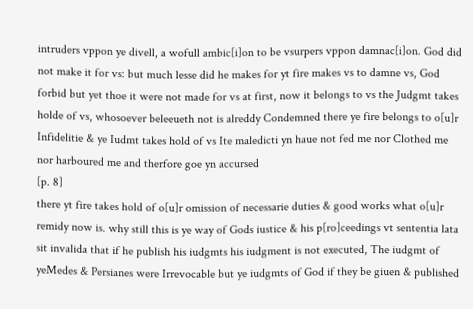intruders vppon ye divell, a wofull ambic[i]on to be vsurpers vppon damnac[i]on. God did not make it for vs: but much lesse did he makes for yt fire makes vs to damne vs, God forbid but yet thoe it were not made for vs at first, now it belongs to vs the Judgmt takes holde of vs, whosoever beleeueth not is alreddy Condemned there ye fire belongs to o[u]r Infidelitie & ye Iudmt takes hold of vs Ite maledicti yn haue not fed me nor Clothed me nor harboured me and therfore goe yn accursed
[p. 8]
there yt fire takes hold of o[u]r omission of necessarie duties & good works what o[u]r remidy now is. why still this is ye way of Gods iustice & his p[ro]ceedings vt sententia lata sit invalida that if he publish his iudgmts his iudgment is not executed, The iudgmt of yeMedes & Persianes were Irrevocable but ye iudgmts of God if they be giuen & published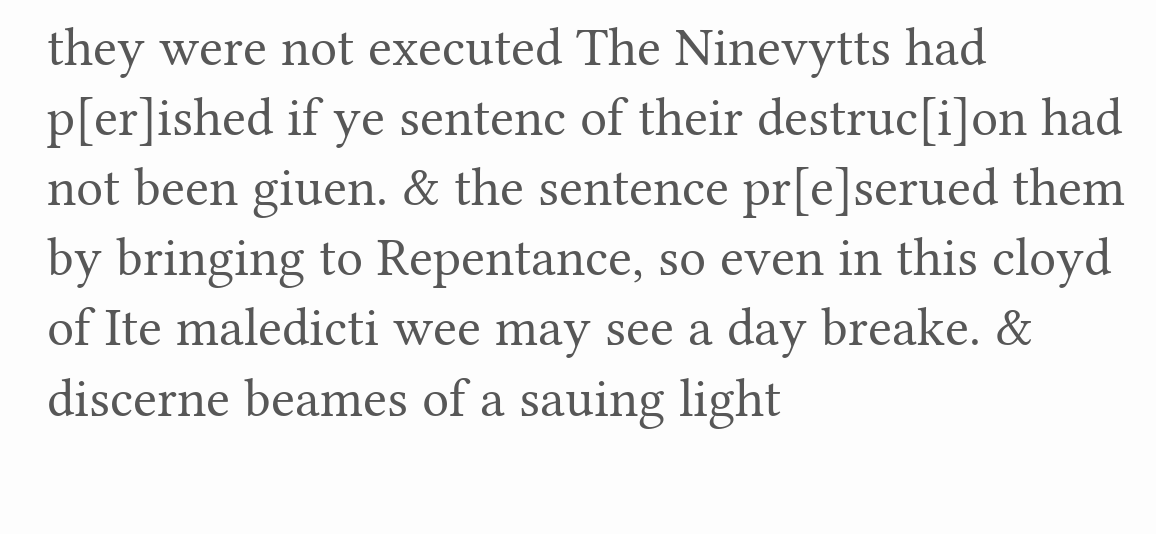they were not executed The Ninevytts had p[er]ished if ye sentenc of their destruc[i]on had not been giuen. & the sentence pr[e]serued them by bringing to Repentance, so even in this cloyd of Ite maledicti wee may see a day breake. & discerne beames of a sauing light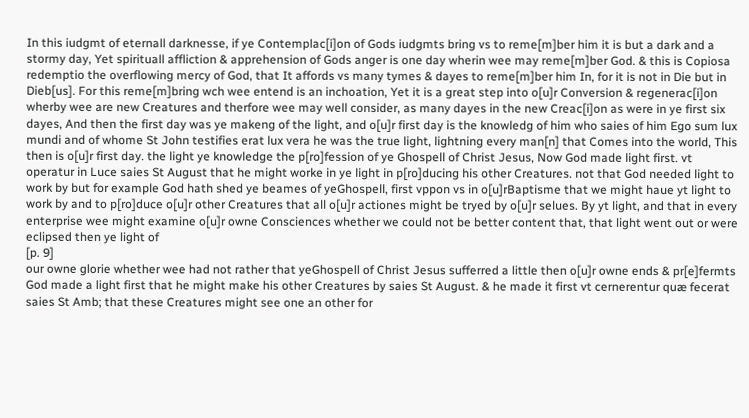In this iudgmt of eternall darknesse, if ye Contemplac[i]on of Gods iudgmts bring vs to reme[m]ber him it is but a dark and a stormy day, Yet spirituall affliction & apprehension of Gods anger is one day wherin wee may reme[m]ber God. & this is Copiosa redemptio the overflowing mercy of God, that It affords vs many tymes & dayes to reme[m]ber him In, for it is not in Die but in Dieb[us]. For this reme[m]bring wch wee entend is an inchoation, Yet it is a great step into o[u]r Conversion & regenerac[i]on wherby wee are new Creatures and therfore wee may well consider, as many dayes in the new Creac[i]on as were in ye first six dayes, And then the first day was ye makeng of the light, and o[u]r first day is the knowledg of him who saies of him Ego sum lux mundi and of whome St John testifies erat lux vera he was the true light, lightning every man[n] that Comes into the world, This then is o[u]r first day. the light ye knowledge the p[ro]fession of ye Ghospell of Christ Jesus, Now God made light first. vt operatur in Luce saies St August that he might worke in ye light in p[ro]ducing his other Creatures. not that God needed light to work by but for example God hath shed ye beames of yeGhospell, first vppon vs in o[u]rBaptisme that we might haue yt light to work by and to p[ro]duce o[u]r other Creatures that all o[u]r actiones might be tryed by o[u]r selues. By yt light, and that in every enterprise wee might examine o[u]r owne Consciences whether we could not be better content that, that light went out or were eclipsed then ye light of
[p. 9]
our owne glorie whether wee had not rather that yeGhospell of Christ Jesus sufferred a little then o[u]r owne ends & pr[e]fermts God made a light first that he might make his other Creatures by saies St August. & he made it first vt cernerentur quæ fecerat saies St Amb; that these Creatures might see one an other for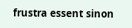frustra essent sinon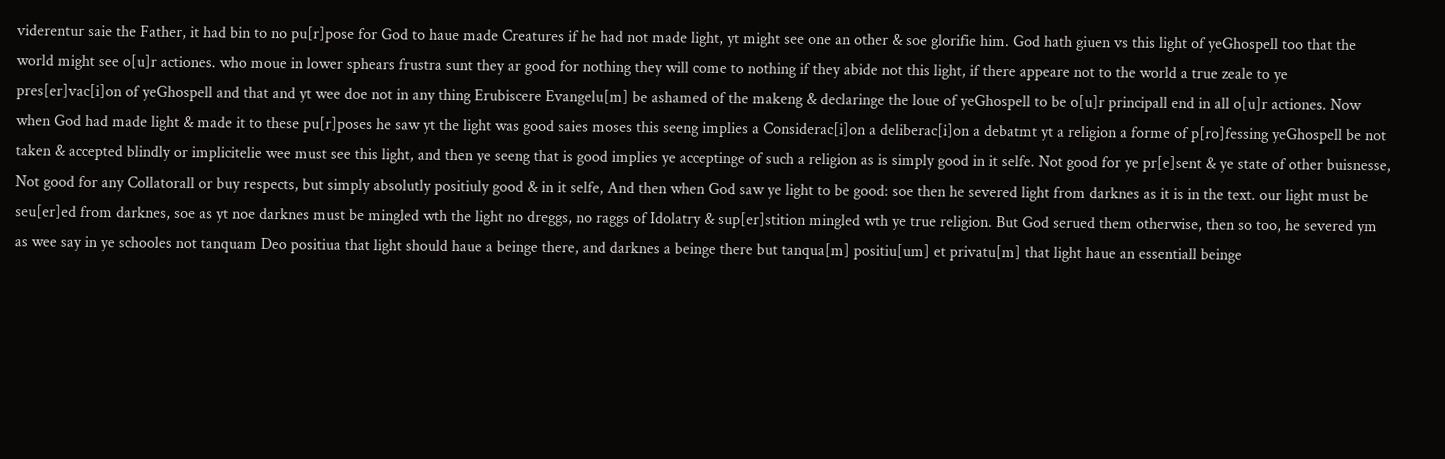viderentur saie the Father, it had bin to no pu[r]pose for God to haue made Creatures if he had not made light, yt might see one an other & soe glorifie him. God hath giuen vs this light of yeGhospell too that the world might see o[u]r actiones. who moue in lower sphears frustra sunt they ar good for nothing they will come to nothing if they abide not this light, if there appeare not to the world a true zeale to ye pres[er]vac[i]on of yeGhospell and that and yt wee doe not in any thing Erubiscere Evangelu[m] be ashamed of the makeng & declaringe the loue of yeGhospell to be o[u]r principall end in all o[u]r actiones. Now when God had made light & made it to these pu[r]poses he saw yt the light was good saies moses this seeng implies a Considerac[i]on a deliberac[i]on a debatmt yt a religion a forme of p[ro]fessing yeGhospell be not taken & accepted blindly or implicitelie wee must see this light, and then ye seeng that is good implies ye acceptinge of such a religion as is simply good in it selfe. Not good for ye pr[e]sent & ye state of other buisnesse, Not good for any Collatorall or buy respects, but simply absolutly positiuly good & in it selfe, And then when God saw ye light to be good: soe then he severed light from darknes as it is in the text. our light must be seu[er]ed from darknes, soe as yt noe darknes must be mingled wth the light no dreggs, no raggs of Idolatry & sup[er]stition mingled wth ye true religion. But God serued them otherwise, then so too, he severed ym as wee say in ye schooles not tanquam Deo positiua that light should haue a beinge there, and darknes a beinge there but tanqua[m] positiu[um] et privatu[m] that light haue an essentiall beinge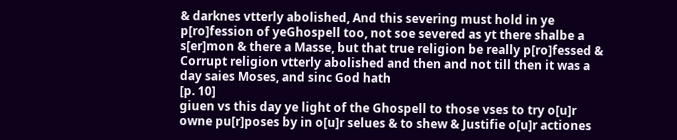& darknes vtterly abolished, And this severing must hold in ye p[ro]fession of yeGhospell too, not soe severed as yt there shalbe a s[er]mon & there a Masse, but that true religion be really p[ro]fessed & Corrupt religion vtterly abolished and then and not till then it was a day saies Moses, and sinc God hath
[p. 10]
giuen vs this day ye light of the Ghospell to those vses to try o[u]r owne pu[r]poses by in o[u]r selues & to shew & Justifie o[u]r actiones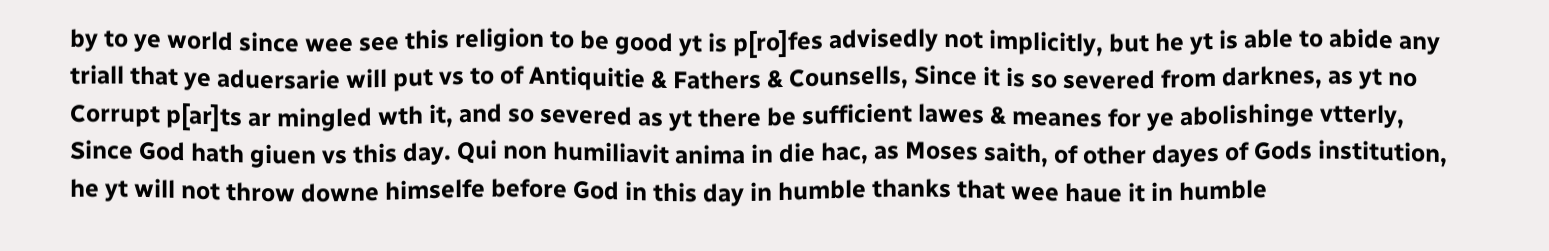by to ye world since wee see this religion to be good yt is p[ro]fes advisedly not implicitly, but he yt is able to abide any triall that ye aduersarie will put vs to of Antiquitie & Fathers & Counsells, Since it is so severed from darknes, as yt no Corrupt p[ar]ts ar mingled wth it, and so severed as yt there be sufficient lawes & meanes for ye abolishinge vtterly, Since God hath giuen vs this day. Qui non humiliavit anima in die hac, as Moses saith, of other dayes of Gods institution, he yt will not throw downe himselfe before God in this day in humble thanks that wee haue it in humble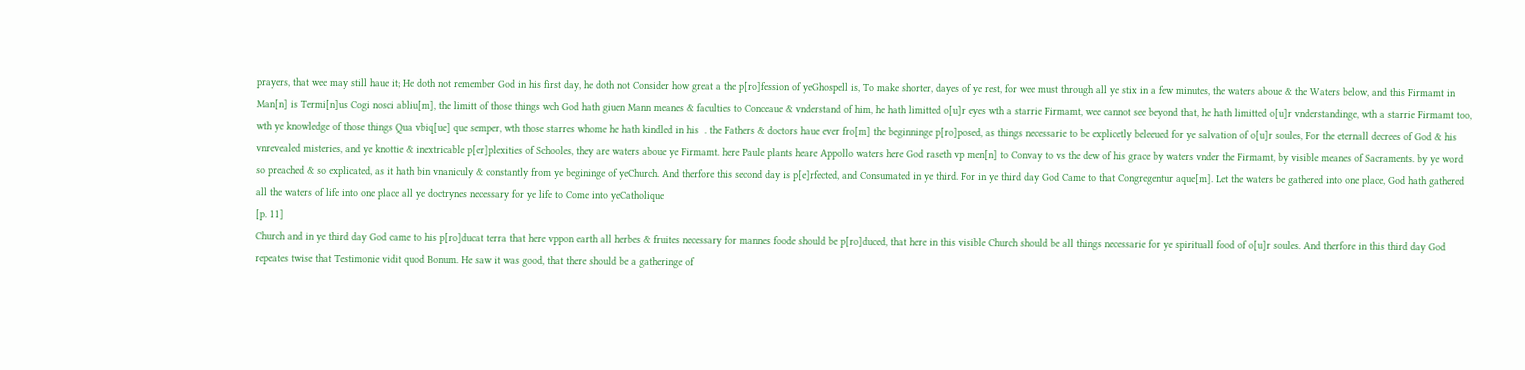prayers, that wee may still haue it; He doth not remember God in his first day, he doth not Consider how great a the p[ro]fession of yeGhospell is, To make shorter, dayes of ye rest, for wee must through all ye stix in a few minutes, the waters aboue & the Waters below, and this Firmamt in Man[n] is Termi[n]us Cogi nosci abliu[m], the limitt of those things wch God hath giuen Mann meanes & faculties to Conceaue & vnderstand of him, he hath limitted o[u]r eyes wth a starrie Firmamt, wee cannot see beyond that, he hath limitted o[u]r vnderstandinge, wth a starrie Firmamt too, wth ye knowledge of those things Qua vbiq[ue] que semper, wth those starres whome he hath kindled in his  . the Fathers & doctors haue ever fro[m] the beginninge p[ro]posed, as things necessarie to be explicetly beleeued for ye salvation of o[u]r soules, For the eternall decrees of God & his vnrevealed misteries, and ye knottie & inextricable p[er]plexities of Schooles, they are waters aboue ye Firmamt. here Paule plants heare Appollo waters here God raseth vp men[n] to Convay to vs the dew of his grace by waters vnder the Firmamt, by visible meanes of Sacraments. by ye word so preached & so explicated, as it hath bin vnaniculy & constantly from ye begininge of yeChurch. And therfore this second day is p[e]rfected, and Consumated in ye third. For in ye third day God Came to that Congregentur aque[m]. Let the waters be gathered into one place, God hath gathered all the waters of life into one place all ye doctrynes necessary for ye life to Come into yeCatholique
[p. 11]
Church and in ye third day God came to his p[ro]ducat terra that here vppon earth all herbes & fruites necessary for mannes foode should be p[ro]duced, that here in this visible Church should be all things necessarie for ye spirituall food of o[u]r soules. And therfore in this third day God repeates twise that Testimonie vidit quod Bonum. He saw it was good, that there should be a gatheringe of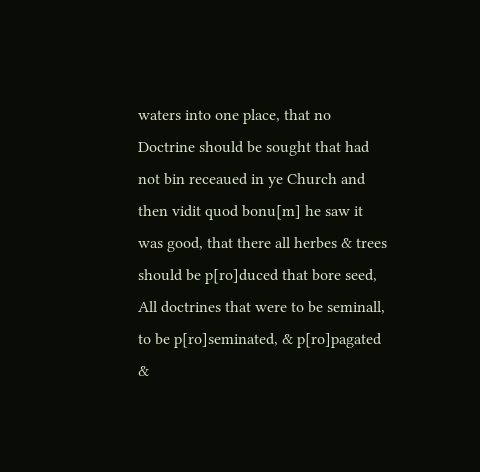waters into one place, that no Doctrine should be sought that had not bin receaued in ye Church and then vidit quod bonu[m] he saw it was good, that there all herbes & trees should be p[ro]duced that bore seed, All doctrines that were to be seminall, to be p[ro]seminated, & p[ro]pagated &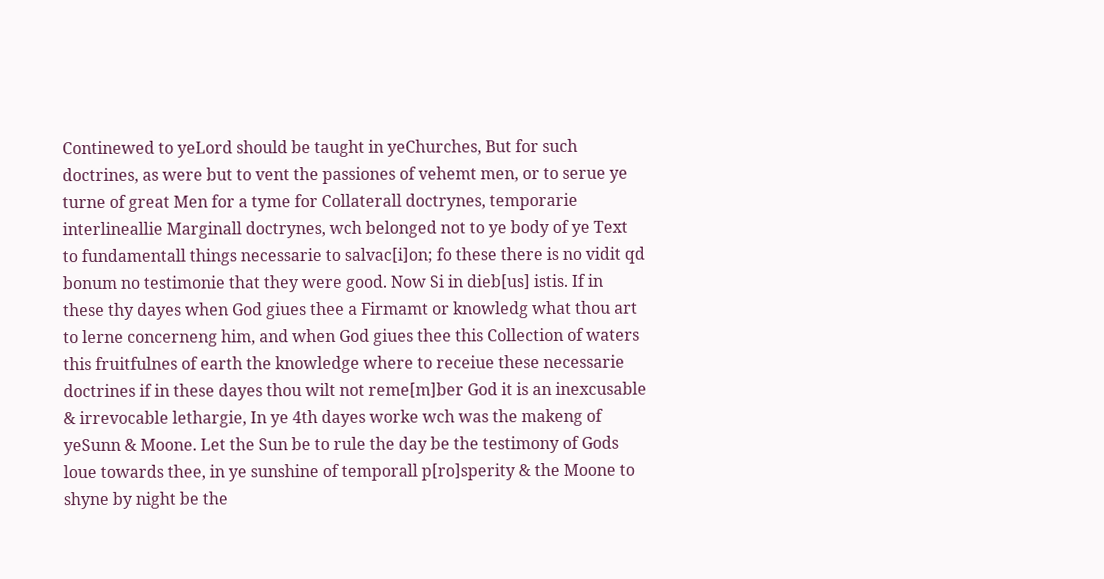Continewed to yeLord should be taught in yeChurches, But for such doctrines, as were but to vent the passiones of vehemt men, or to serue ye turne of great Men for a tyme for Collaterall doctrynes, temporarie interlineallie Marginall doctrynes, wch belonged not to ye body of ye Text to fundamentall things necessarie to salvac[i]on; fo these there is no vidit qd bonum no testimonie that they were good. Now Si in dieb[us] istis. If in these thy dayes when God giues thee a Firmamt or knowledg what thou art to lerne concerneng him, and when God giues thee this Collection of waters this fruitfulnes of earth the knowledge where to receiue these necessarie doctrines if in these dayes thou wilt not reme[m]ber God it is an inexcusable & irrevocable lethargie, In ye 4th dayes worke wch was the makeng of yeSunn & Moone. Let the Sun be to rule the day be the testimony of Gods loue towards thee, in ye sunshine of temporall p[ro]sperity & the Moone to shyne by night be the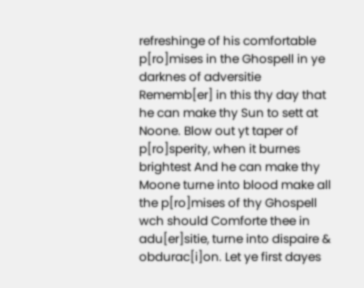refreshinge of his comfortable p[ro]mises in the Ghospell in ye darknes of adversitie Rememb[er] in this thy day that he can make thy Sun to sett at Noone. Blow out yt taper of p[ro]sperity, when it burnes brightest And he can make thy Moone turne into blood make all the p[ro]mises of thy Ghospell wch should Comforte thee in adu[er]sitie, turne into dispaire & obdurac[i]on. Let ye first dayes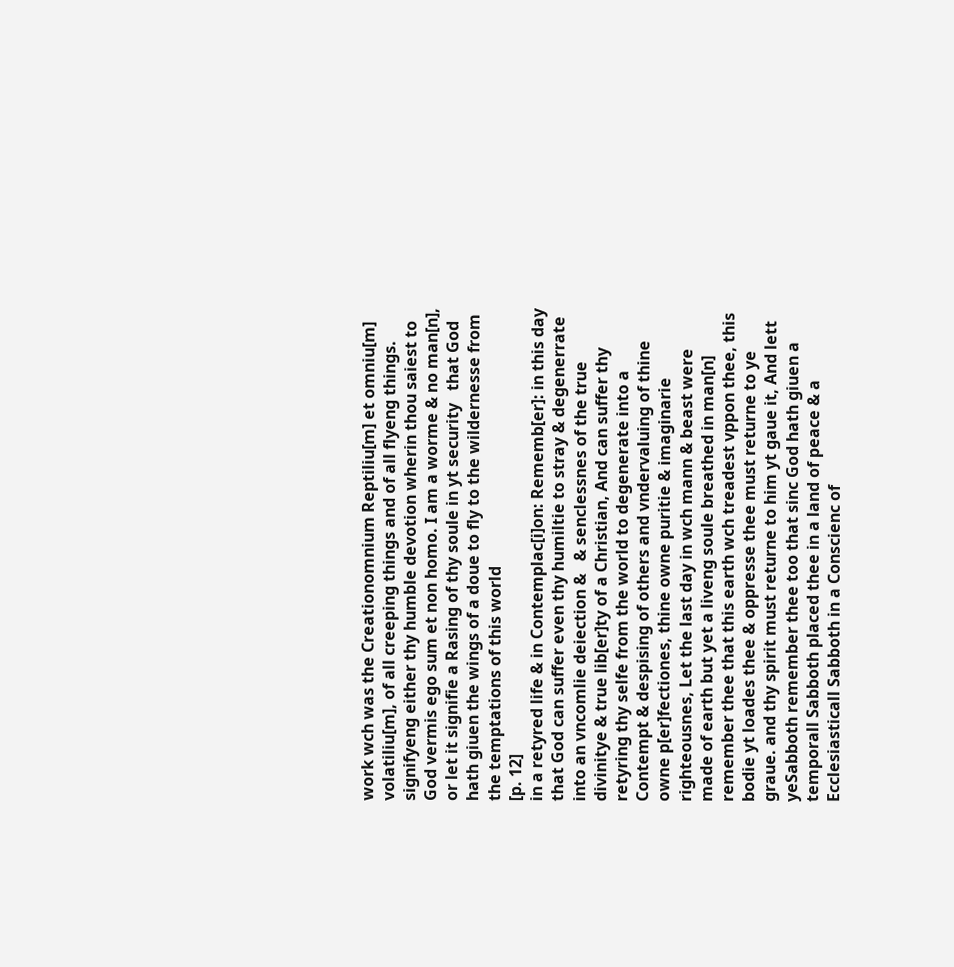work wch was the Creationomnium Reptiliu[m] et omniu[m] volatiliu[m], of all creeping things and of all flyeng things. signifyeng either thy humble devotion wherin thou saiest to God vermis ego sum et non homo. I am a worme & no man[n], or let it signifie a Rasing of thy soule in yt security   that God hath giuen the wings of a doue to fly to the wildernesse from the temptations of this world
[p. 12]
in a retyred life & in Contemplac[i]on: Rememb[er]: in this day that God can suffer even thy humiltie to stray & degenerrate into an vncomlie deiection &   & senclessnes of the true divinitye & true lib[er]ty of a Christian, And can suffer thy retyring thy selfe from the world to degenerate into a Contempt & despising of others and vndervaluing of thine owne p[er]fectiones, thine owne puritie & imaginarie righteousnes, Let the last day in wch mann & beast were made of earth but yet a liveng soule breathed in man[n] remember thee that this earth wch treadest vppon thee, this bodie yt loades thee & oppresse thee must returne to ye graue. and thy spirit must returne to him yt gaue it, And lett yeSabboth remember thee too that sinc God hath giuen a temporall Sabboth placed thee in a land of peace & a Ecclesiasticall Sabboth in a Conscienc of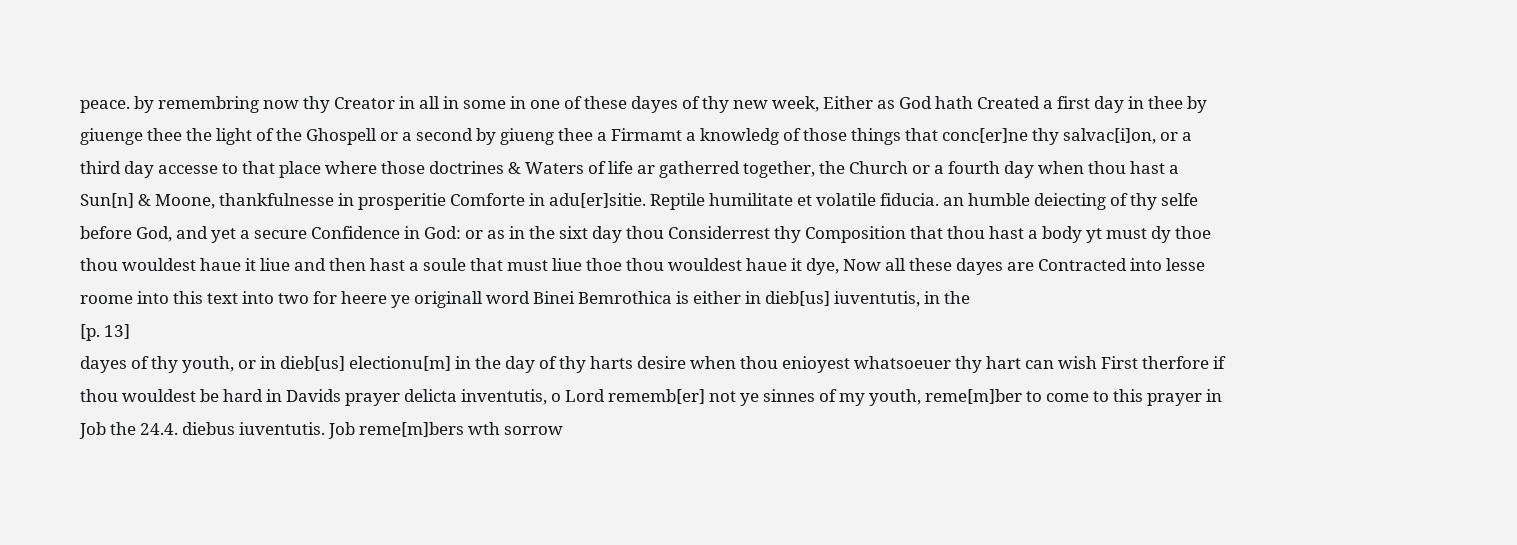peace. by remembring now thy Creator in all in some in one of these dayes of thy new week, Either as God hath Created a first day in thee by giuenge thee the light of the Ghospell or a second by giueng thee a Firmamt a knowledg of those things that conc[er]ne thy salvac[i]on, or a third day accesse to that place where those doctrines & Waters of life ar gatherred together, the Church or a fourth day when thou hast a Sun[n] & Moone, thankfulnesse in prosperitie Comforte in adu[er]sitie. Reptile humilitate et volatile fiducia. an humble deiecting of thy selfe before God, and yet a secure Confidence in God: or as in the sixt day thou Considerrest thy Composition that thou hast a body yt must dy thoe thou wouldest haue it liue and then hast a soule that must liue thoe thou wouldest haue it dye, Now all these dayes are Contracted into lesse roome into this text into two for heere ye originall word Binei Bemrothica is either in dieb[us] iuventutis, in the
[p. 13]
dayes of thy youth, or in dieb[us] electionu[m] in the day of thy harts desire when thou enioyest whatsoeuer thy hart can wish First therfore if thou wouldest be hard in Davids prayer delicta inventutis, o Lord rememb[er] not ye sinnes of my youth, reme[m]ber to come to this prayer in Job the 24.4. diebus iuventutis. Job reme[m]bers wth sorrow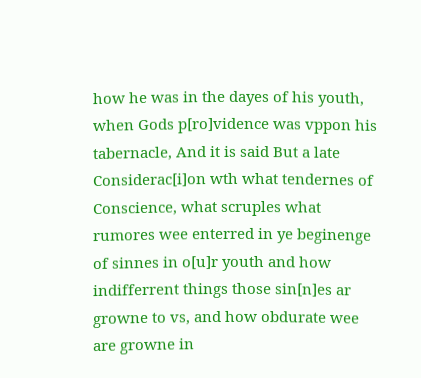how he was in the dayes of his youth, when Gods p[ro]vidence was vppon his tabernacle, And it is said But a late Considerac[i]on wth what tendernes of Conscience, what scruples what rumores wee enterred in ye beginenge of sinnes in o[u]r youth and how indifferrent things those sin[n]es ar growne to vs, and how obdurate wee are growne in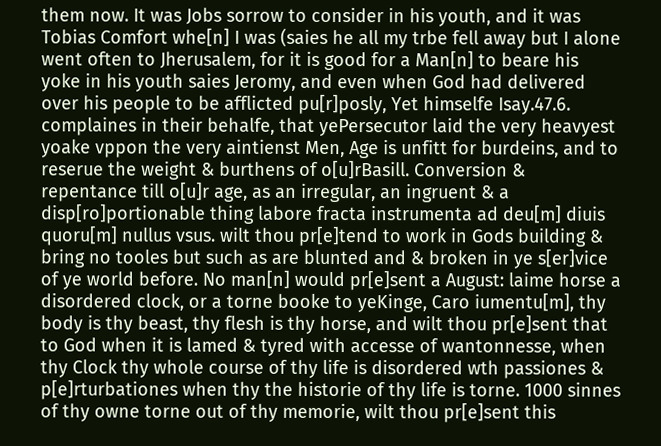them now. It was Jobs sorrow to consider in his youth, and it was Tobias Comfort whe[n] I was (saies he all my trbe fell away but I alone went often to Jherusalem, for it is good for a Man[n] to beare his yoke in his youth saies Jeromy, and even when God had delivered over his people to be afflicted pu[r]posly, Yet himselfe Isay.47.6. complaines in their behalfe, that yePersecutor laid the very heavyest yoake vppon the very aintienst Men, Age is unfitt for burdeins, and to reserue the weight & burthens of o[u]rBasill. Conversion & repentance till o[u]r age, as an irregular, an ingruent & a disp[ro]portionable thing labore fracta instrumenta ad deu[m] diuis quoru[m] nullus vsus. wilt thou pr[e]tend to work in Gods building & bring no tooles but such as are blunted and & broken in ye s[er]vice of ye world before. No man[n] would pr[e]sent a August: laime horse a disordered clock, or a torne booke to yeKinge, Caro iumentu[m], thy body is thy beast, thy flesh is thy horse, and wilt thou pr[e]sent that to God when it is lamed & tyred with accesse of wantonnesse, when thy Clock thy whole course of thy life is disordered wth passiones & p[e]rturbationes when thy the historie of thy life is torne. 1000 sinnes of thy owne torne out of thy memorie, wilt thou pr[e]sent this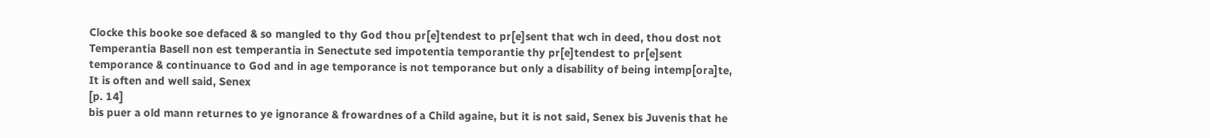Clocke this booke soe defaced & so mangled to thy God thou pr[e]tendest to pr[e]sent that wch in deed, thou dost not Temperantia Basell non est temperantia in Senectute sed impotentia temporantie thy pr[e]tendest to pr[e]sent temporance & continuance to God and in age temporance is not temporance but only a disability of being intemp[ora]te, It is often and well said, Senex
[p. 14]
bis puer a old mann returnes to ye ignorance & frowardnes of a Child againe, but it is not said, Senex bis Juvenis that he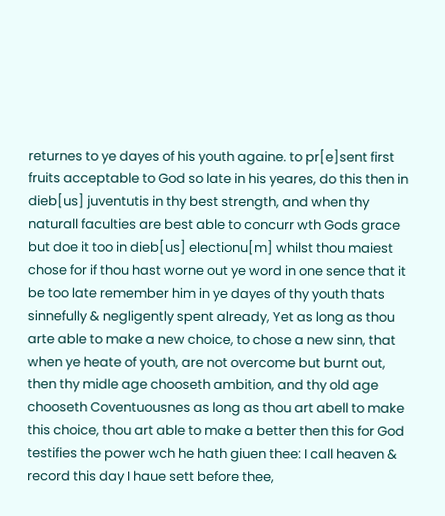returnes to ye dayes of his youth againe. to pr[e]sent first fruits acceptable to God so late in his yeares, do this then in dieb[us] juventutis in thy best strength, and when thy naturall faculties are best able to concurr wth Gods grace but doe it too in dieb[us] electionu[m] whilst thou maiest chose for if thou hast worne out ye word in one sence that it be too late remember him in ye dayes of thy youth thats sinnefully & negligently spent already, Yet as long as thou arte able to make a new choice, to chose a new sinn, that when ye heate of youth, are not overcome but burnt out, then thy midle age chooseth ambition, and thy old age chooseth Coventuousnes as long as thou art abell to make this choice, thou art able to make a better then this for God testifies the power wch he hath giuen thee: I call heaven & record this day I haue sett before thee,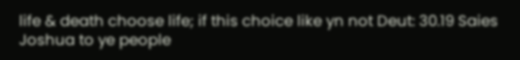life & death choose life; if this choice like yn not Deut: 30.19 Saies Joshua to ye people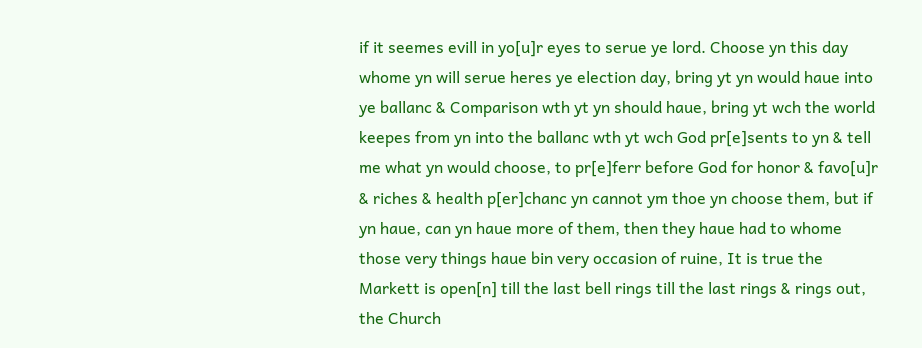if it seemes evill in yo[u]r eyes to serue ye lord. Choose yn this day whome yn will serue heres ye election day, bring yt yn would haue into ye ballanc & Comparison wth yt yn should haue, bring yt wch the world keepes from yn into the ballanc wth yt wch God pr[e]sents to yn & tell me what yn would choose, to pr[e]ferr before God for honor & favo[u]r & riches & health p[er]chanc yn cannot ym thoe yn choose them, but if yn haue, can yn haue more of them, then they haue had to whome those very things haue bin very occasion of ruine, It is true the Markett is open[n] till the last bell rings till the last rings & rings out, the Church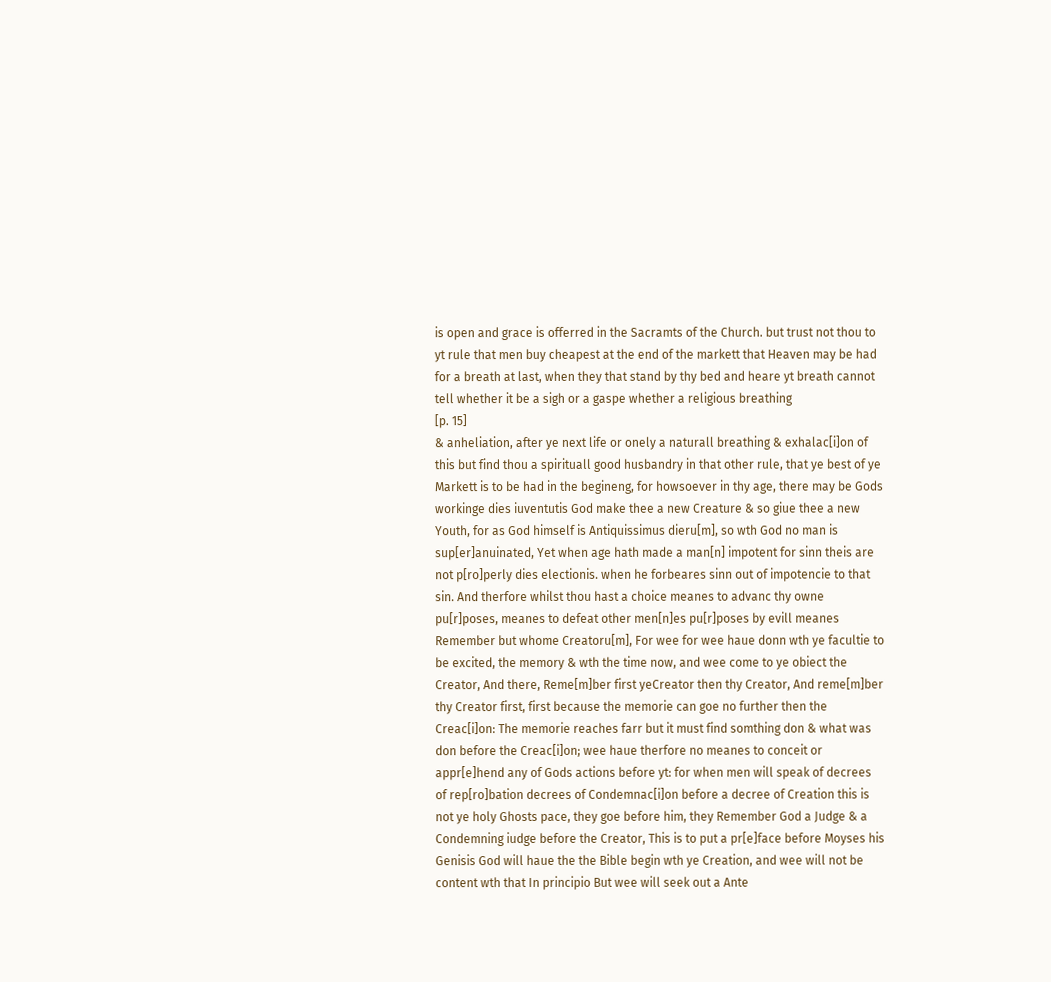is open and grace is offerred in the Sacramts of the Church. but trust not thou to yt rule that men buy cheapest at the end of the markett that Heaven may be had for a breath at last, when they that stand by thy bed and heare yt breath cannot tell whether it be a sigh or a gaspe whether a religious breathing
[p. 15]
& anheliation, after ye next life or onely a naturall breathing & exhalac[i]on of this but find thou a spirituall good husbandry in that other rule, that ye best of ye Markett is to be had in the begineng, for howsoever in thy age, there may be Gods workinge dies iuventutis God make thee a new Creature & so giue thee a new Youth, for as God himself is Antiquissimus dieru[m], so wth God no man is sup[er]anuinated, Yet when age hath made a man[n] impotent for sinn theis are not p[ro]perly dies electionis. when he forbeares sinn out of impotencie to that sin. And therfore whilst thou hast a choice meanes to advanc thy owne pu[r]poses, meanes to defeat other men[n]es pu[r]poses by evill meanes Remember but whome Creatoru[m], For wee for wee haue donn wth ye facultie to be excited, the memory & wth the time now, and wee come to ye obiect the Creator, And there, Reme[m]ber first yeCreator then thy Creator, And reme[m]ber thy Creator first, first because the memorie can goe no further then the Creac[i]on: The memorie reaches farr but it must find somthing don & what was don before the Creac[i]on; wee haue therfore no meanes to conceit or appr[e]hend any of Gods actions before yt: for when men will speak of decrees of rep[ro]bation decrees of Condemnac[i]on before a decree of Creation this is not ye holy Ghosts pace, they goe before him, they Remember God a Judge & a Condemning iudge before the Creator, This is to put a pr[e]face before Moyses his Genisis God will haue the the Bible begin wth ye Creation, and wee will not be content wth that In principio But wee will seek out a Ante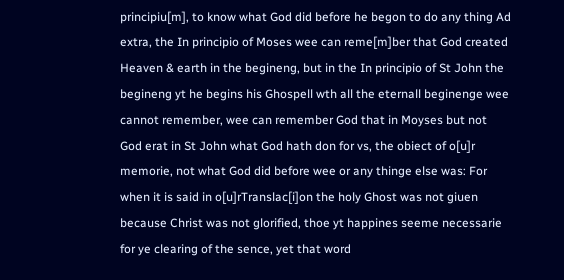principiu[m], to know what God did before he begon to do any thing Ad extra, the In principio of Moses wee can reme[m]ber that God created Heaven & earth in the begineng, but in the In principio of St John the begineng yt he begins his Ghospell wth all the eternall beginenge wee cannot remember, wee can remember God that in Moyses but not God erat in St John what God hath don for vs, the obiect of o[u]r memorie, not what God did before wee or any thinge else was: For when it is said in o[u]rTranslac[i]on the holy Ghost was not giuen because Christ was not glorified, thoe yt happines seeme necessarie for ye clearing of the sence, yet that word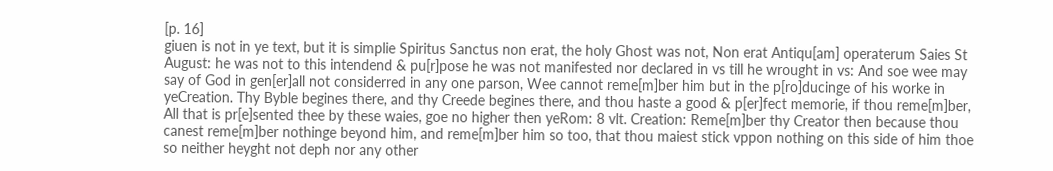[p. 16]
giuen is not in ye text, but it is simplie Spiritus Sanctus non erat, the holy Ghost was not, Non erat Antiqu[am] operaterum Saies St August: he was not to this intendend & pu[r]pose he was not manifested nor declared in vs till he wrought in vs: And soe wee may say of God in gen[er]all not considerred in any one parson, Wee cannot reme[m]ber him but in the p[ro]ducinge of his worke in yeCreation. Thy Byble begines there, and thy Creede begines there, and thou haste a good & p[er]fect memorie, if thou reme[m]ber, All that is pr[e]sented thee by these waies, goe no higher then yeRom: 8 vlt. Creation: Reme[m]ber thy Creator then because thou canest reme[m]ber nothinge beyond him, and reme[m]ber him so too, that thou maiest stick vppon nothing on this side of him thoe so neither heyght not deph nor any other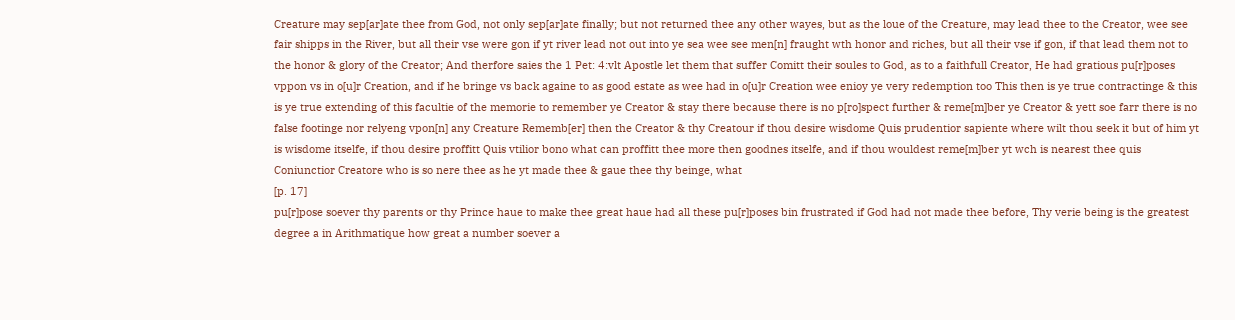Creature may sep[ar]ate thee from God, not only sep[ar]ate finally; but not returned thee any other wayes, but as the loue of the Creature, may lead thee to the Creator, wee see fair shipps in the River, but all their vse were gon if yt river lead not out into ye sea wee see men[n] fraught wth honor and riches, but all their vse if gon, if that lead them not to the honor & glory of the Creator; And therfore saies the 1 Pet: 4:vlt Apostle let them that suffer Comitt their soules to God, as to a faithfull Creator, He had gratious pu[r]poses vppon vs in o[u]r Creation, and if he bringe vs back againe to as good estate as wee had in o[u]r Creation wee enioy ye very redemption too This then is ye true contractinge & this is ye true extending of this facultie of the memorie to remember ye Creator & stay there because there is no p[ro]spect further & reme[m]ber ye Creator & yett soe farr there is no false footinge nor relyeng vpon[n] any Creature Rememb[er] then the Creator & thy Creatour if thou desire wisdome Quis prudentior sapiente where wilt thou seek it but of him yt is wisdome itselfe, if thou desire proffitt Quis vtilior bono what can proffitt thee more then goodnes itselfe, and if thou wouldest reme[m]ber yt wch is nearest thee quis Coniunctior Creatore who is so nere thee as he yt made thee & gaue thee thy beinge, what
[p. 17]
pu[r]pose soever thy parents or thy Prince haue to make thee great haue had all these pu[r]poses bin frustrated if God had not made thee before, Thy verie being is the greatest degree a in Arithmatique how great a number soever a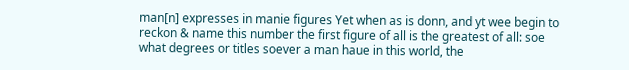man[n] expresses in manie figures Yet when as is donn, and yt wee begin to reckon & name this number the first figure of all is the greatest of all: soe what degrees or titles soever a man haue in this world, the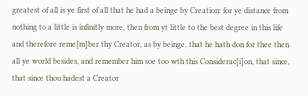greatest of all is ye first of all that he had a beinge by Creation: for ye distance from nothing to a little is infinitly more, then from yt little to the best degree in this life and therefore reme[m]ber thy Creator, as by beinge, that he hath don for thee then all ye world besides, and remember him soe too wth this Considerac[i]on, that since, that since thou hadest a Creator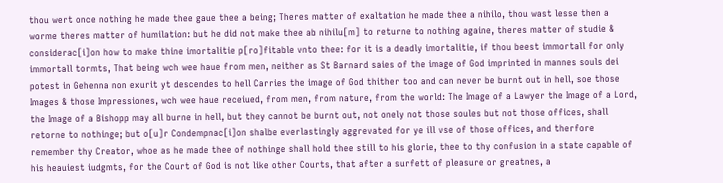thou wert once nothing he made thee gaue thee a being; Theres matter of exaltation he made thee a nihilo, thou wast lesse then a worme theres matter of humilation: but he did not make thee ab nihilu[m] to returne to nothing againe, theres matter of studie & considerac[i]on how to make thine imortalitie p[ro]fitable vnto thee: for it is a deadly imortalitie, if thou beest immortall for only immortall tormts, That being wch wee haue from men, neither as St Barnard saies of the image of God imprinted in mannes souls dei potest in Gehenna non exurit yt descendes to hell Carries the image of God thither too and can never be burnt out in hell, soe those Images & those Impressiones, wch wee haue receiued, from men, from nature, from the world: The Image of a Lawyer the Image of a Lord, the Image of a Bishopp may all burne in hell, but they cannot be burnt out, not onely not those soules but not those offices, shall retorne to nothinge; but o[u]r Condempnac[i]on shalbe everlastingly aggrevated for ye ill vse of those offices, and therfore remember thy Creator, whoe as he made thee of nothinge shall hold thee still to his glorie, thee to thy confusion in a state capable of his heauiest iudgmts, for the Court of God is not like other Courts, that after a surfett of pleasure or greatnes, a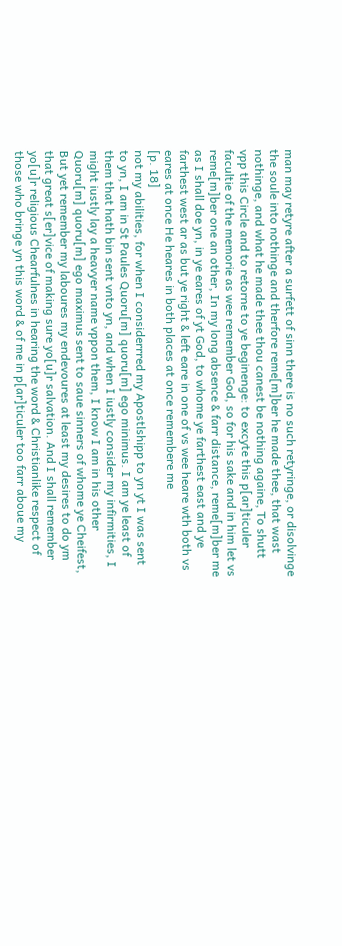man may retyre after a surfett of sinn there is no such retyringe, or disolvinge the soule into nothinge and therfore reme[m]ber he made thee, that wast nothinge, and what he made thee thou canest be nothing againe, To shutt vpp this Circle and to retorne to ye beginenge: to excyte this p[ar]ticuler facultie of the memorie as wee remember God, so for his sake and in him let vs reme[m]ber one an other, In my long absence & farr distance, reme[m]ber me as I shall doe yn, in ye eares of yt God, to whome ye farthest east and ye farthest west ar as but ye right & left eare in one of vs wee heare wth both vs eares at once He heares in both places at once remembere me
[p. 18]
not my abilities, for when I considerrred my Apostlshipp to yn yt I was sent to yn, I am in St Paules Quoru[m] quoru[m] ego minimus. I am ye least of them that hath bin sent vnto yn, and when I iustly consider my infirmities, I might iustly lay a heavyer name vppon them, I know I am in his other Quoru[m] quoru[m] ego maximus sent to saue sinners of whome ye Cheifest, But yet remember my laboures my endevoures at least my desires to do ym that great s[er]vice of making sure yo[u]r salvation. And I shall remember yo[u]r religious Chearfulnes in hearing the word & Christianlike respect of those who bringe yn this word & of me in p[ar]ticuler too farr aboue my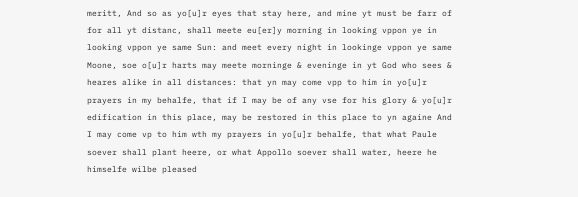meritt, And so as yo[u]r eyes that stay here, and mine yt must be farr of for all yt distanc, shall meete eu[er]y morning in looking vppon ye in looking vppon ye same Sun: and meet every night in lookinge vppon ye same Moone, soe o[u]r harts may meete morninge & eveninge in yt God who sees & heares alike in all distances: that yn may come vpp to him in yo[u]r prayers in my behalfe, that if I may be of any vse for his glory & yo[u]r edification in this place, may be restored in this place to yn againe And I may come vp to him wth my prayers in yo[u]r behalfe, that what Paule soever shall plant heere, or what Appollo soever shall water, heere he himselfe wilbe pleased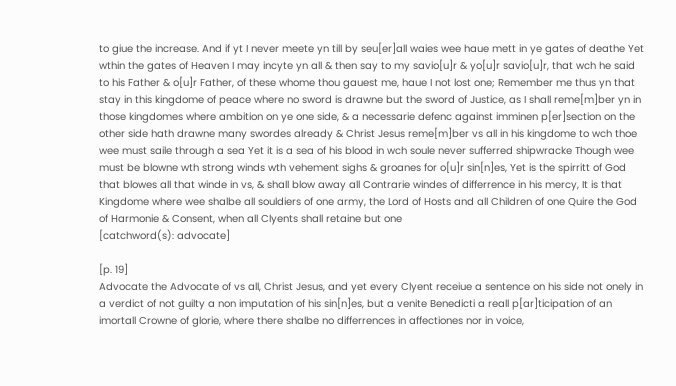to giue the increase. And if yt I never meete yn till by seu[er]all waies wee haue mett in ye gates of deathe Yet wthin the gates of Heaven I may incyte yn all & then say to my savio[u]r & yo[u]r savio[u]r, that wch he said to his Father & o[u]r Father, of these whome thou gauest me, haue I not lost one; Remember me thus yn that stay in this kingdome of peace where no sword is drawne but the sword of Justice, as I shall reme[m]ber yn in those kingdomes where ambition on ye one side, & a necessarie defenc against imminen p[er]section on the other side hath drawne many swordes already & Christ Jesus reme[m]ber vs all in his kingdome to wch thoe wee must saile through a sea Yet it is a sea of his blood in wch soule never sufferred shipwracke Though wee must be blowne wth strong winds wth vehement sighs & groanes for o[u]r sin[n]es, Yet is the spirritt of God that blowes all that winde in vs, & shall blow away all Contrarie windes of differrence in his mercy, It is that Kingdome where wee shalbe all souldiers of one army, the Lord of Hosts and all Children of one Quire the God of Harmonie & Consent, when all Clyents shall retaine but one
[catchword(s): advocate]

[p. 19]
Advocate the Advocate of vs all, Christ Jesus, and yet every Clyent receiue a sentence on his side not onely in a verdict of not guilty a non imputation of his sin[n]es, but a venite Benedicti a reall p[ar]ticipation of an imortall Crowne of glorie, where there shalbe no differrences in affectiones nor in voice,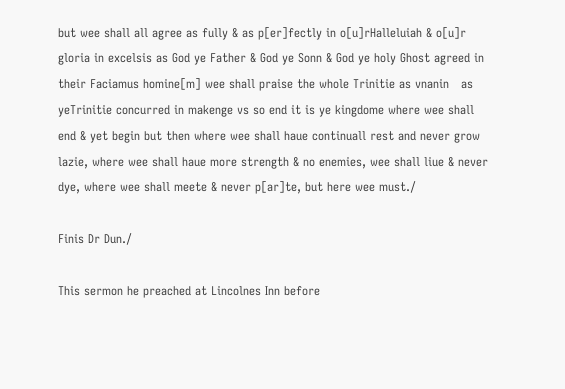but wee shall all agree as fully & as p[er]fectly in o[u]rHalleluiah & o[u]r gloria in excelsis as God ye Father & God ye Sonn & God ye holy Ghost agreed in their Faciamus homine[m] wee shall praise the whole Trinitie as vnanin   as yeTrinitie concurred in makenge vs so end it is ye kingdome where wee shall end & yet begin but then where wee shall haue continuall rest and never grow lazie, where wee shall haue more strength & no enemies, wee shall liue & never dye, where wee shall meete & never p[ar]te, but here wee must./

Finis Dr Dun./

This sermon he preached at Lincolnes Inn before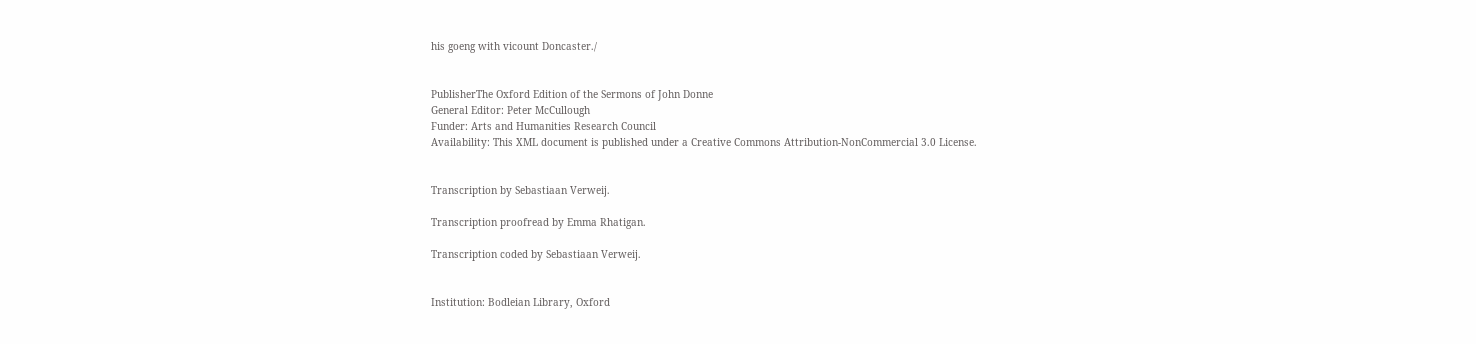his goeng with vicount Doncaster./


PublisherThe Oxford Edition of the Sermons of John Donne
General Editor: Peter McCullough
Funder: Arts and Humanities Research Council
Availability: This XML document is published under a Creative Commons Attribution-NonCommercial 3.0 License.


Transcription by Sebastiaan Verweij.

Transcription proofread by Emma Rhatigan.

Transcription coded by Sebastiaan Verweij.


Institution: Bodleian Library, Oxford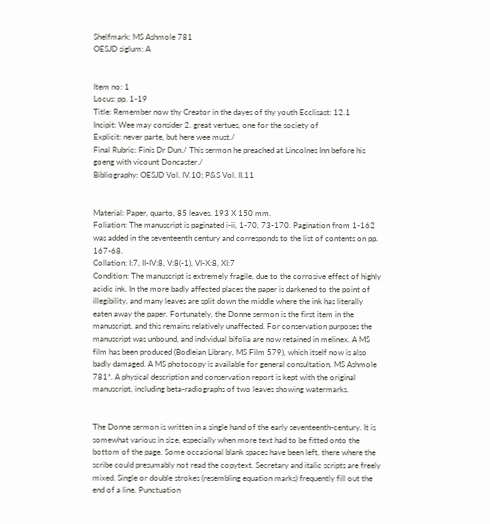Shelfmark: MS Ashmole 781
OESJD siglum: A


Item no: 1
Locus: pp. 1-19
Title: Remember now thy Creator in the dayes of thy youth Ecclisast: 12.1
Incipit: Wee may consider 2. great vertues, one for the society of
Explicit: never parte, but here wee must./
Final Rubric: Finis Dr Dun./ This sermon he preached at Lincolnes Inn before his goeng with vicount Doncaster./
Bibliography: OESJD Vol. IV.10; P&S Vol. II.11


Material: Paper, quarto, 85 leaves. 193 X 150 mm.
Foliation: The manuscript is paginated i-ii, 1-70, 73-170. Pagination from 1-162 was added in the seventeenth century and corresponds to the list of contents on pp. 167-68.
Collation: I:7, II-IV:8, V:8(-1), VI-X:8, XI:7
Condition: The manuscript is extremely fragile, due to the corrosive effect of highly acidic ink. In the more badly affected places the paper is darkened to the point of illegibility, and many leaves are split down the middle where the ink has literally eaten away the paper. Fortunately, the Donne sermon is the first item in the manuscript, and this remains relatively unaffected. For conservation purposes the manuscript was unbound, and individual bifolia are now retained in melinex. A MS film has been produced (Bodleian Library, MS Film 579), which itself now is also badly damaged. A MS photocopy is available for general consultation, MS Ashmole 781*. A physical description and conservation report is kept with the original manuscript, including beta-radiographs of two leaves showing watermarks.


The Donne sermon is written in a single hand of the early seventeenth-century. It is somewhat various in size, especially when more text had to be fitted onto the bottom of the page. Some occasional blank spaces have been left, there where the scribe could presumably not read the copytext. Secretary and italic scripts are freely mixed. Single or double strokes (resembling equation marks) frequently fill out the end of a line. Punctuation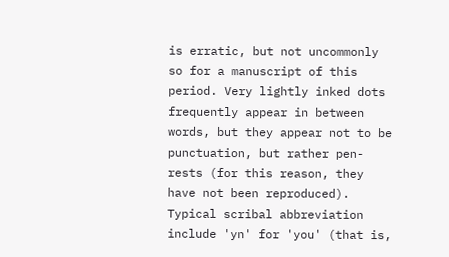is erratic, but not uncommonly so for a manuscript of this period. Very lightly inked dots frequently appear in between words, but they appear not to be punctuation, but rather pen-rests (for this reason, they have not been reproduced). Typical scribal abbreviation include 'yn' for 'you' (that is,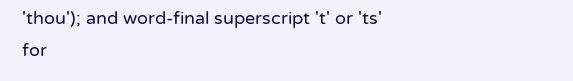'thou'); and word-final superscript 't' or 'ts' for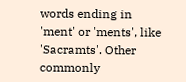words ending in 'ment' or 'ments', like 'Sacramts'. Other commonly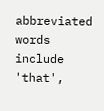abbreviated words include 'that',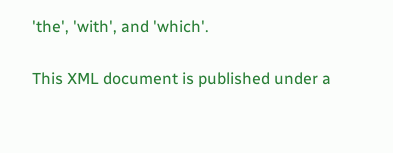'the', 'with', and 'which'.

This XML document is published under a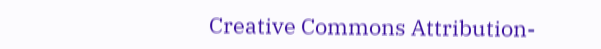Creative Commons Attribution-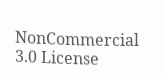NonCommercial 3.0 License